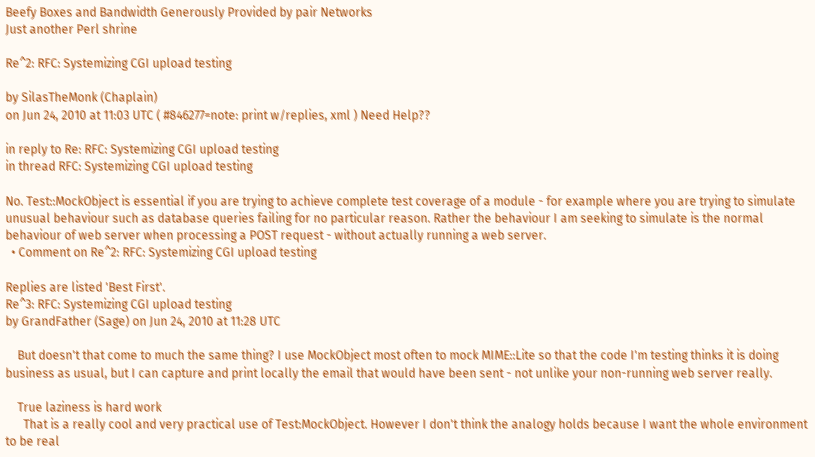Beefy Boxes and Bandwidth Generously Provided by pair Networks
Just another Perl shrine

Re^2: RFC: Systemizing CGI upload testing

by SilasTheMonk (Chaplain)
on Jun 24, 2010 at 11:03 UTC ( #846277=note: print w/replies, xml ) Need Help??

in reply to Re: RFC: Systemizing CGI upload testing
in thread RFC: Systemizing CGI upload testing

No. Test::MockObject is essential if you are trying to achieve complete test coverage of a module - for example where you are trying to simulate unusual behaviour such as database queries failing for no particular reason. Rather the behaviour I am seeking to simulate is the normal behaviour of web server when processing a POST request - without actually running a web server.
  • Comment on Re^2: RFC: Systemizing CGI upload testing

Replies are listed 'Best First'.
Re^3: RFC: Systemizing CGI upload testing
by GrandFather (Sage) on Jun 24, 2010 at 11:28 UTC

    But doesn't that come to much the same thing? I use MockObject most often to mock MIME::Lite so that the code I'm testing thinks it is doing business as usual, but I can capture and print locally the email that would have been sent - not unlike your non-running web server really.

    True laziness is hard work
      That is a really cool and very practical use of Test:MockObject. However I don't think the analogy holds because I want the whole environment to be real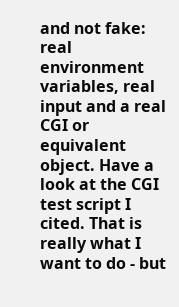and not fake: real environment variables, real input and a real CGI or equivalent object. Have a look at the CGI test script I cited. That is really what I want to do - but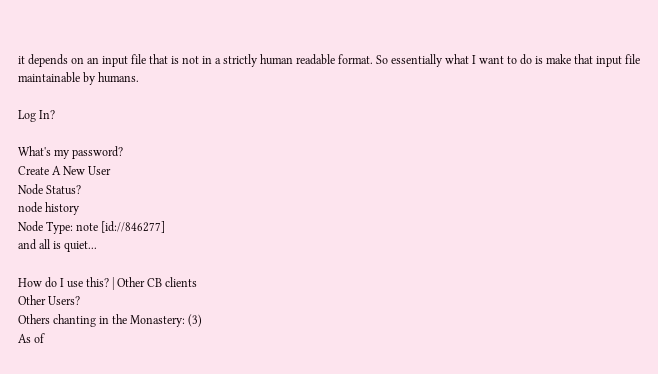it depends on an input file that is not in a strictly human readable format. So essentially what I want to do is make that input file maintainable by humans.

Log In?

What's my password?
Create A New User
Node Status?
node history
Node Type: note [id://846277]
and all is quiet...

How do I use this? | Other CB clients
Other Users?
Others chanting in the Monastery: (3)
As of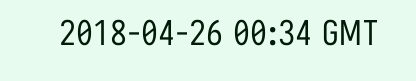2018-04-26 00:34 GMT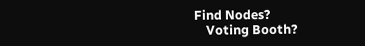Find Nodes?
    Voting Booth?